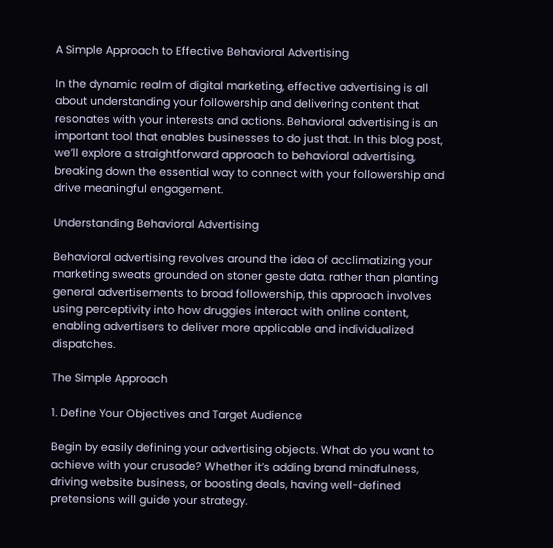A Simple Approach to Effective Behavioral Advertising

In the dynamic realm of digital marketing, effective advertising is all about understanding your followership and delivering content that resonates with your interests and actions. Behavioral advertising is an important tool that enables businesses to do just that. In this blog post, we’ll explore a straightforward approach to behavioral advertising, breaking down the essential way to connect with your followership and drive meaningful engagement.

Understanding Behavioral Advertising

Behavioral advertising revolves around the idea of acclimatizing your marketing sweats grounded on stoner geste data. rather than planting general advertisements to broad followership, this approach involves using perceptivity into how druggies interact with online content, enabling advertisers to deliver more applicable and individualized dispatches.

The Simple Approach

1. Define Your Objectives and Target Audience

Begin by easily defining your advertising objects. What do you want to achieve with your crusade? Whether it’s adding brand mindfulness, driving website business, or boosting deals, having well-defined pretensions will guide your strategy.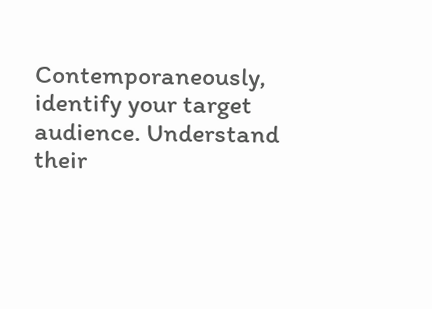Contemporaneously, identify your target audience. Understand their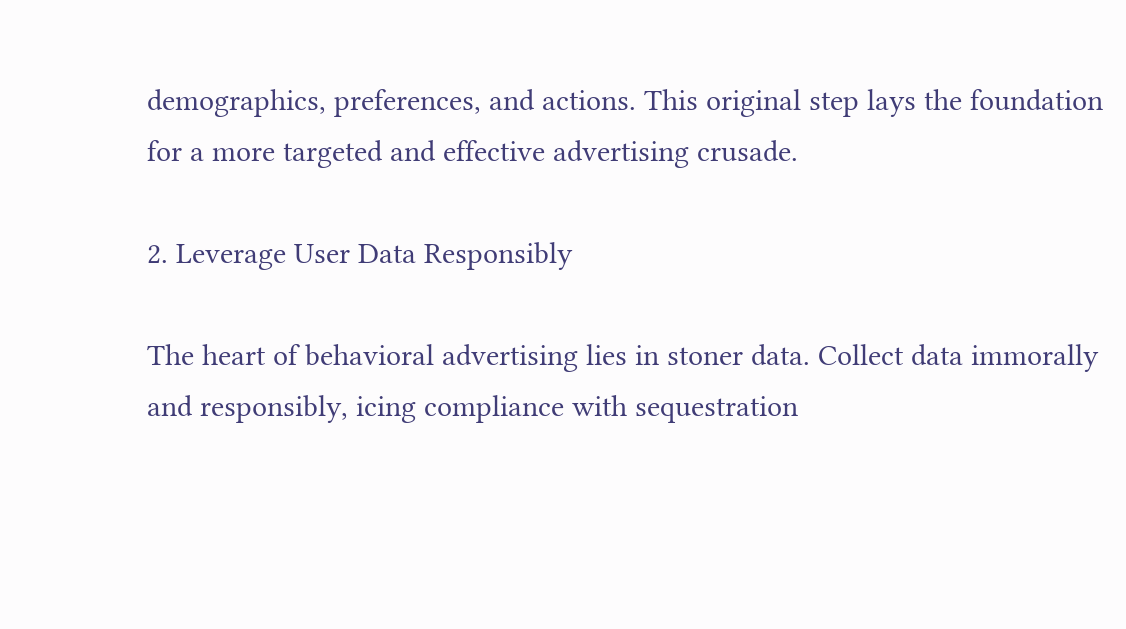demographics, preferences, and actions. This original step lays the foundation for a more targeted and effective advertising crusade.

2. Leverage User Data Responsibly

The heart of behavioral advertising lies in stoner data. Collect data immorally and responsibly, icing compliance with sequestration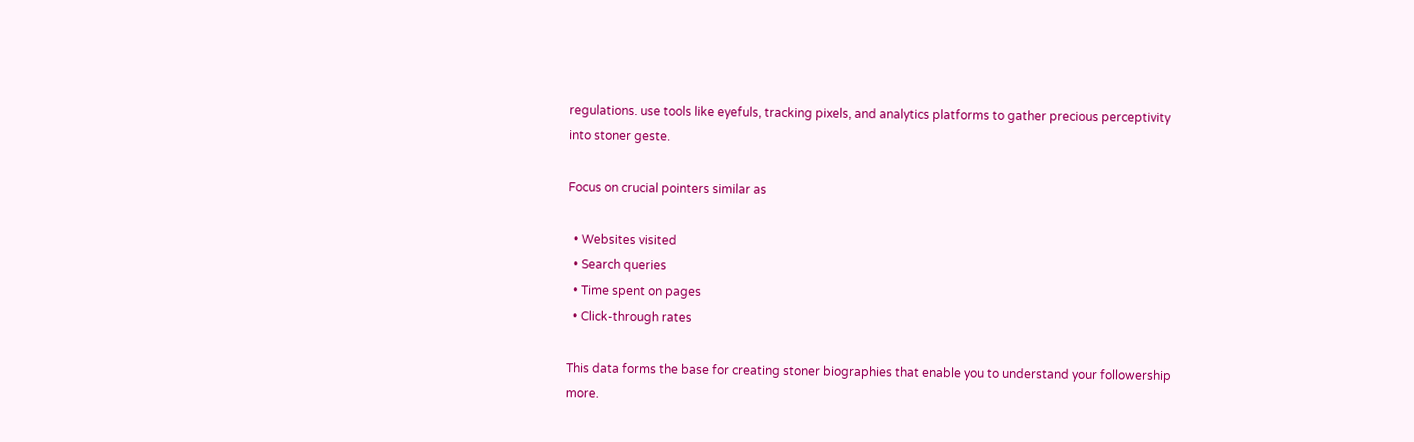regulations. use tools like eyefuls, tracking pixels, and analytics platforms to gather precious perceptivity into stoner geste.

Focus on crucial pointers similar as

  • Websites visited
  • Search queries
  • Time spent on pages
  • Click-through rates

This data forms the base for creating stoner biographies that enable you to understand your followership more.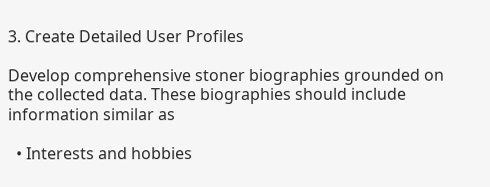3. Create Detailed User Profiles

Develop comprehensive stoner biographies grounded on the collected data. These biographies should include information similar as

  • Interests and hobbies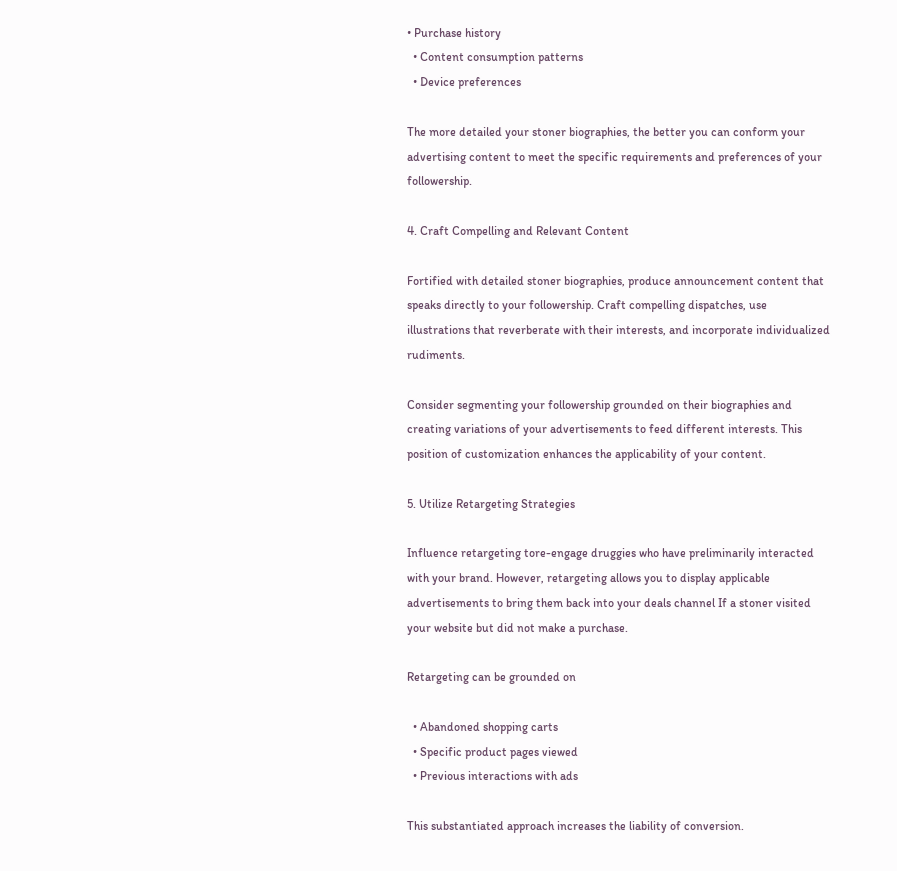• Purchase history
  • Content consumption patterns
  • Device preferences

The more detailed your stoner biographies, the better you can conform your advertising content to meet the specific requirements and preferences of your followership.

4. Craft Compelling and Relevant Content

Fortified with detailed stoner biographies, produce announcement content that speaks directly to your followership. Craft compelling dispatches, use illustrations that reverberate with their interests, and incorporate individualized rudiments.

Consider segmenting your followership grounded on their biographies and creating variations of your advertisements to feed different interests. This position of customization enhances the applicability of your content.

5. Utilize Retargeting Strategies

Influence retargeting tore-engage druggies who have preliminarily interacted with your brand. However, retargeting allows you to display applicable advertisements to bring them back into your deals channel If a stoner visited your website but did not make a purchase.

Retargeting can be grounded on

  • Abandoned shopping carts
  • Specific product pages viewed
  • Previous interactions with ads

This substantiated approach increases the liability of conversion.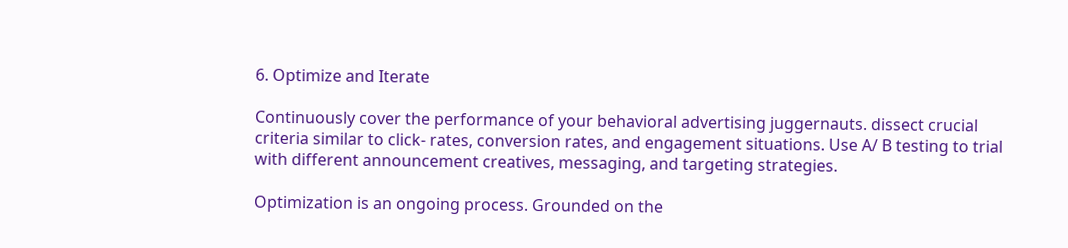6. Optimize and Iterate

Continuously cover the performance of your behavioral advertising juggernauts. dissect crucial criteria similar to click- rates, conversion rates, and engagement situations. Use A/ B testing to trial with different announcement creatives, messaging, and targeting strategies.

Optimization is an ongoing process. Grounded on the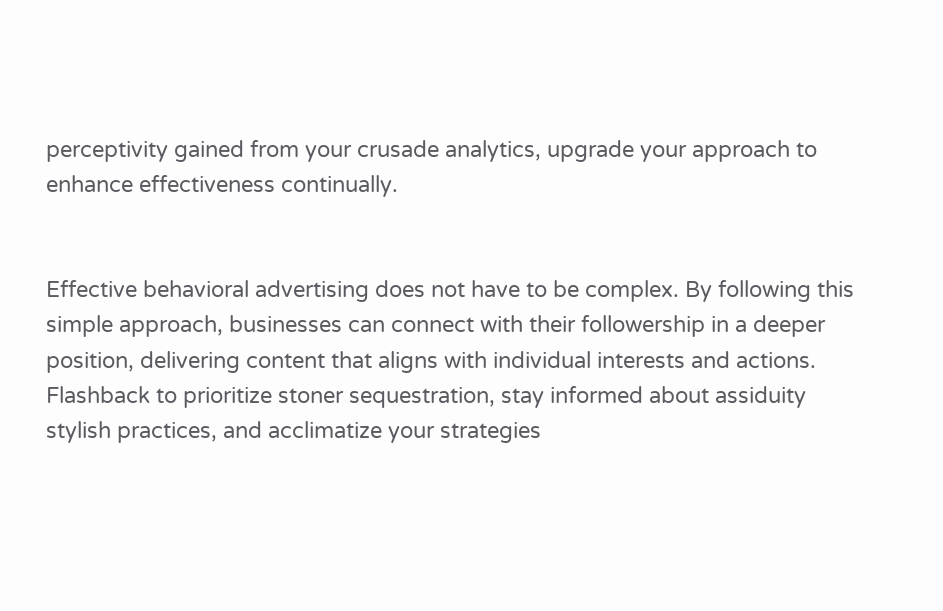perceptivity gained from your crusade analytics, upgrade your approach to enhance effectiveness continually.


Effective behavioral advertising does not have to be complex. By following this simple approach, businesses can connect with their followership in a deeper position, delivering content that aligns with individual interests and actions. Flashback to prioritize stoner sequestration, stay informed about assiduity stylish practices, and acclimatize your strategies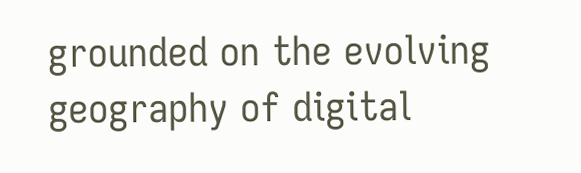grounded on the evolving geography of digital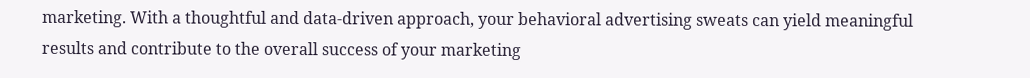marketing. With a thoughtful and data-driven approach, your behavioral advertising sweats can yield meaningful results and contribute to the overall success of your marketing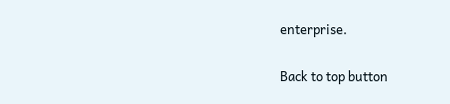enterprise.

Back to top button